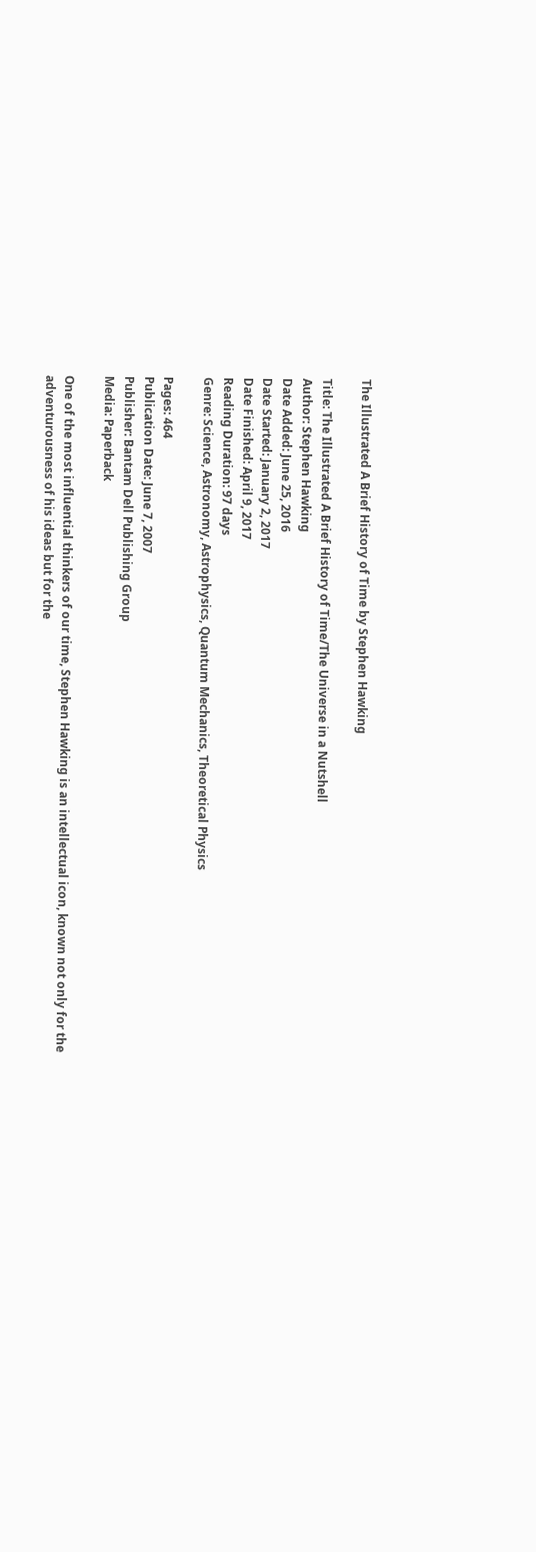The Illustrated A Brief History of Time by Stephen Hawking

Title: The Illustrated A Brief History of Time/The Universe in a Nutshell
Author: Stephen Hawking
Date Added: June 25, 2016
Date Started: January 2, 2017
Date Finished: April 9, 2017
Reading Duration: 97 days
Genre: Science, Astronomy, Astrophysics, Quantum Mechanics, Theoretical Physics

Pages: 464
Publication Date: June 7, 2007
Publisher: Bantam Dell Publishing Group
Media: Paperback

One of the most influential thinkers of our time, Stephen Hawking is an intellectual icon, known not only for the adventurousness of his ideas but for the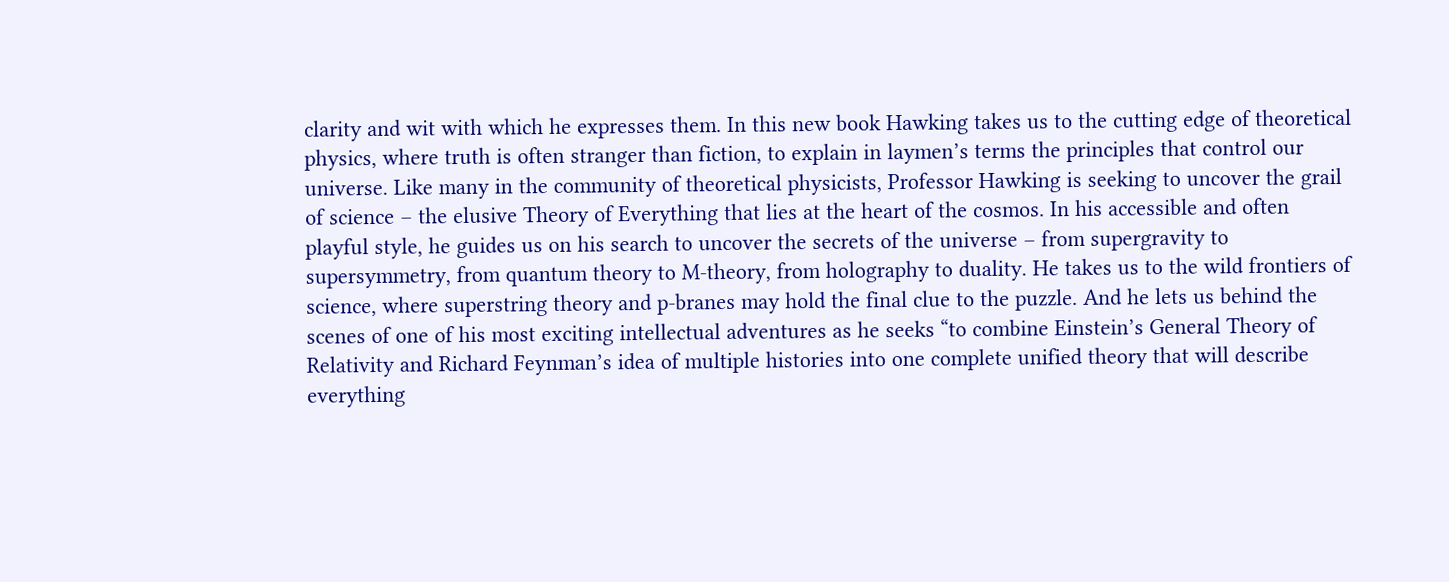clarity and wit with which he expresses them. In this new book Hawking takes us to the cutting edge of theoretical physics, where truth is often stranger than fiction, to explain in laymen’s terms the principles that control our universe. Like many in the community of theoretical physicists, Professor Hawking is seeking to uncover the grail of science – the elusive Theory of Everything that lies at the heart of the cosmos. In his accessible and often playful style, he guides us on his search to uncover the secrets of the universe – from supergravity to supersymmetry, from quantum theory to M-theory, from holography to duality. He takes us to the wild frontiers of science, where superstring theory and p-branes may hold the final clue to the puzzle. And he lets us behind the scenes of one of his most exciting intellectual adventures as he seeks “to combine Einstein’s General Theory of Relativity and Richard Feynman’s idea of multiple histories into one complete unified theory that will describe everything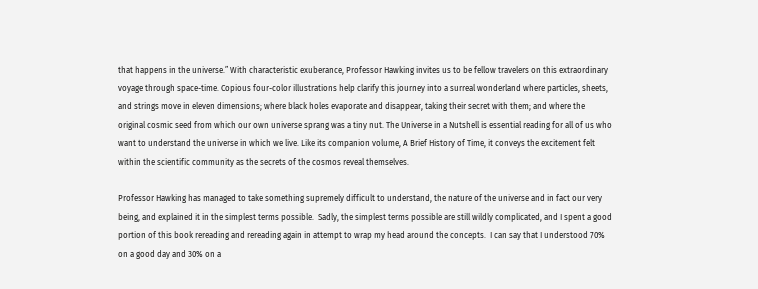that happens in the universe.” With characteristic exuberance, Professor Hawking invites us to be fellow travelers on this extraordinary voyage through space-time. Copious four-color illustrations help clarify this journey into a surreal wonderland where particles, sheets, and strings move in eleven dimensions; where black holes evaporate and disappear, taking their secret with them; and where the original cosmic seed from which our own universe sprang was a tiny nut. The Universe in a Nutshell is essential reading for all of us who want to understand the universe in which we live. Like its companion volume, A Brief History of Time, it conveys the excitement felt within the scientific community as the secrets of the cosmos reveal themselves.

Professor Hawking has managed to take something supremely difficult to understand, the nature of the universe and in fact our very being, and explained it in the simplest terms possible.  Sadly, the simplest terms possible are still wildly complicated, and I spent a good portion of this book rereading and rereading again in attempt to wrap my head around the concepts.  I can say that I understood 70% on a good day and 30% on a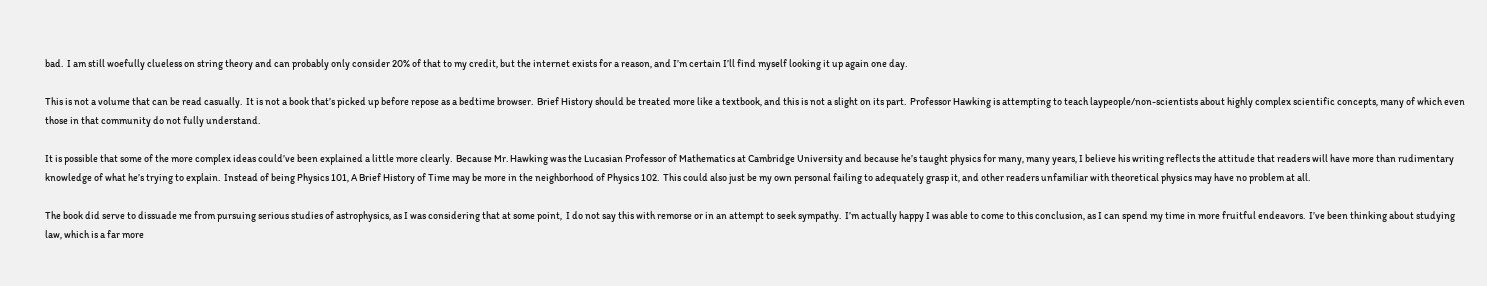bad.  I am still woefully clueless on string theory and can probably only consider 20% of that to my credit, but the internet exists for a reason, and I’m certain I’ll find myself looking it up again one day.

This is not a volume that can be read casually.  It is not a book that’s picked up before repose as a bedtime browser.  Brief History should be treated more like a textbook, and this is not a slight on its part.  Professor Hawking is attempting to teach laypeople/non-scientists about highly complex scientific concepts, many of which even those in that community do not fully understand.

It is possible that some of the more complex ideas could’ve been explained a little more clearly.  Because Mr. Hawking was the Lucasian Professor of Mathematics at Cambridge University and because he’s taught physics for many, many years, I believe his writing reflects the attitude that readers will have more than rudimentary knowledge of what he’s trying to explain.  Instead of being Physics 101, A Brief History of Time may be more in the neighborhood of Physics 102.  This could also just be my own personal failing to adequately grasp it, and other readers unfamiliar with theoretical physics may have no problem at all.

The book did serve to dissuade me from pursuing serious studies of astrophysics, as I was considering that at some point,  I do not say this with remorse or in an attempt to seek sympathy.  I’m actually happy I was able to come to this conclusion, as I can spend my time in more fruitful endeavors.  I’ve been thinking about studying law, which is a far more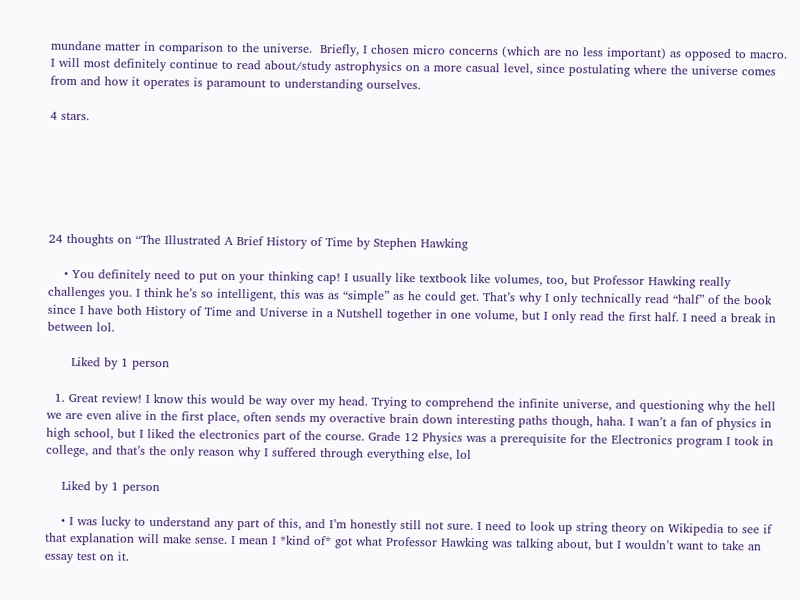mundane matter in comparison to the universe.  Briefly, I chosen micro concerns (which are no less important) as opposed to macro.  I will most definitely continue to read about/study astrophysics on a more casual level, since postulating where the universe comes from and how it operates is paramount to understanding ourselves.

4 stars.






24 thoughts on “The Illustrated A Brief History of Time by Stephen Hawking

    • You definitely need to put on your thinking cap! I usually like textbook like volumes, too, but Professor Hawking really challenges you. I think he’s so intelligent, this was as “simple” as he could get. That’s why I only technically read “half” of the book since I have both History of Time and Universe in a Nutshell together in one volume, but I only read the first half. I need a break in between lol.

      Liked by 1 person

  1. Great review! I know this would be way over my head. Trying to comprehend the infinite universe, and questioning why the hell we are even alive in the first place, often sends my overactive brain down interesting paths though, haha. I wan’t a fan of physics in high school, but I liked the electronics part of the course. Grade 12 Physics was a prerequisite for the Electronics program I took in college, and that’s the only reason why I suffered through everything else, lol

    Liked by 1 person

    • I was lucky to understand any part of this, and I’m honestly still not sure. I need to look up string theory on Wikipedia to see if that explanation will make sense. I mean I *kind of* got what Professor Hawking was talking about, but I wouldn’t want to take an essay test on it.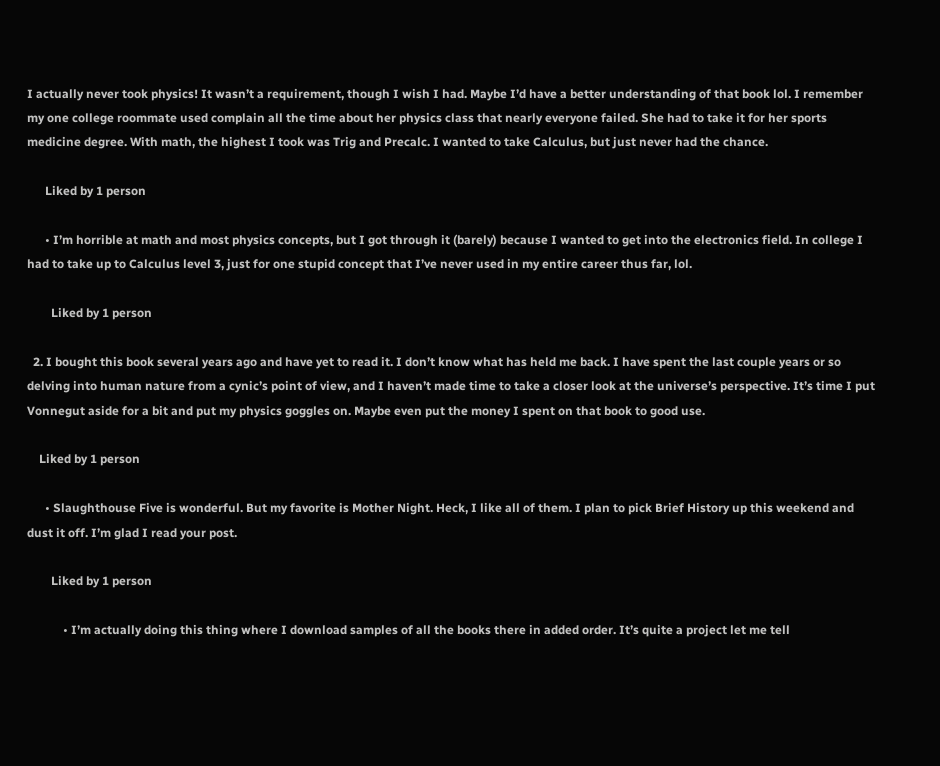I actually never took physics! It wasn’t a requirement, though I wish I had. Maybe I’d have a better understanding of that book lol. I remember my one college roommate used complain all the time about her physics class that nearly everyone failed. She had to take it for her sports medicine degree. With math, the highest I took was Trig and Precalc. I wanted to take Calculus, but just never had the chance.

      Liked by 1 person

      • I’m horrible at math and most physics concepts, but I got through it (barely) because I wanted to get into the electronics field. In college I had to take up to Calculus level 3, just for one stupid concept that I’ve never used in my entire career thus far, lol.

        Liked by 1 person

  2. I bought this book several years ago and have yet to read it. I don’t know what has held me back. I have spent the last couple years or so delving into human nature from a cynic’s point of view, and I haven’t made time to take a closer look at the universe’s perspective. It’s time I put Vonnegut aside for a bit and put my physics goggles on. Maybe even put the money I spent on that book to good use.

    Liked by 1 person

      • Slaughthouse Five is wonderful. But my favorite is Mother Night. Heck, I like all of them. I plan to pick Brief History up this weekend and dust it off. I’m glad I read your post.

        Liked by 1 person

            • I’m actually doing this thing where I download samples of all the books there in added order. It’s quite a project let me tell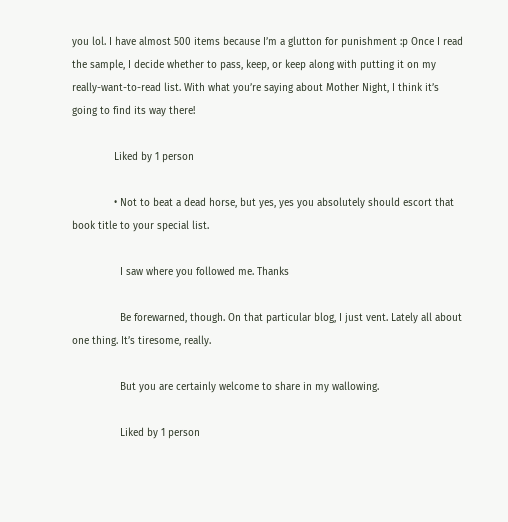you lol. I have almost 500 items because I’m a glutton for punishment :p Once I read the sample, I decide whether to pass, keep, or keep along with putting it on my really-want-to-read list. With what you’re saying about Mother Night, I think it’s going to find its way there!

              Liked by 1 person

              • Not to beat a dead horse, but yes, yes you absolutely should escort that book title to your special list.

                I saw where you followed me. Thanks

                Be forewarned, though. On that particular blog, I just vent. Lately all about one thing. It’s tiresome, really.

                But you are certainly welcome to share in my wallowing.

                Liked by 1 person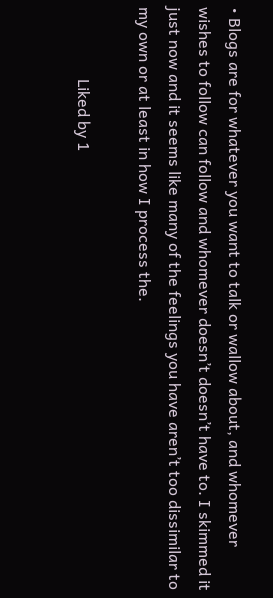• Blogs are for whatever you want to talk or wallow about, and whomever wishes to follow can follow and whomever doesn’t doesn’t have to. I skimmed it just now and it seems like many of the feelings you have aren’t too dissimilar to my own or at least in how I process the.

                  Liked by 1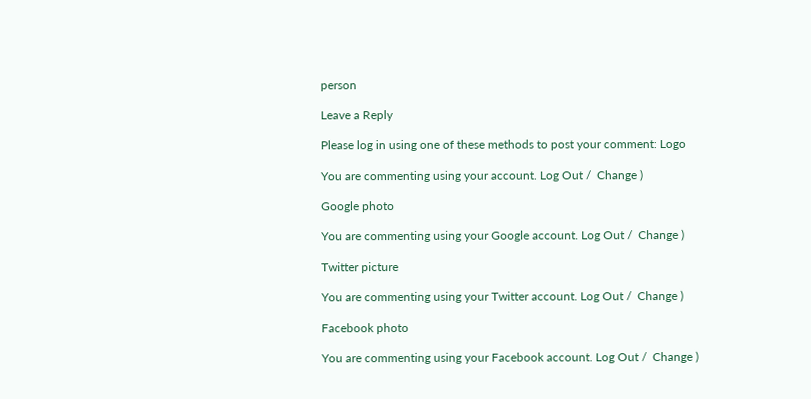person

Leave a Reply

Please log in using one of these methods to post your comment: Logo

You are commenting using your account. Log Out /  Change )

Google photo

You are commenting using your Google account. Log Out /  Change )

Twitter picture

You are commenting using your Twitter account. Log Out /  Change )

Facebook photo

You are commenting using your Facebook account. Log Out /  Change )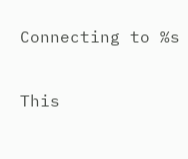Connecting to %s

This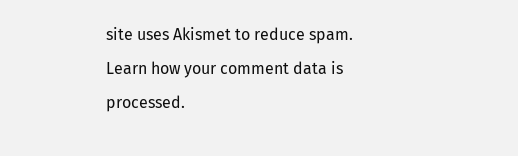site uses Akismet to reduce spam. Learn how your comment data is processed.